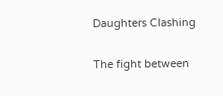Daughters Clashing

The fight between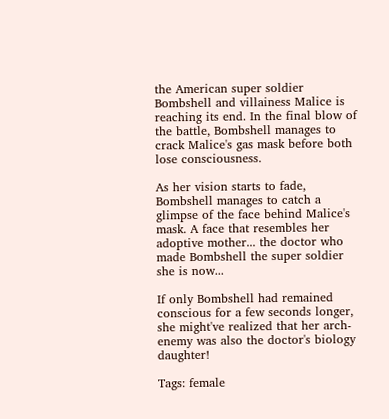the American super soldier Bombshell and villainess Malice is reaching its end. In the final blow of the battle, Bombshell manages to crack Malice's gas mask before both lose consciousness.

As her vision starts to fade, Bombshell manages to catch a glimpse of the face behind Malice's mask. A face that resembles her adoptive mother... the doctor who made Bombshell the super soldier she is now...

If only Bombshell had remained conscious for a few seconds longer, she might've realized that her arch-enemy was also the doctor's biology daughter!

Tags: female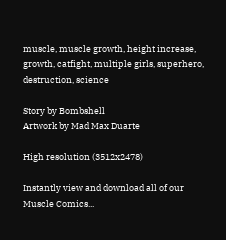muscle, muscle growth, height increase, growth, catfight, multiple girls, superhero, destruction, science

Story by Bombshell
Artwork by Mad Max Duarte

High resolution (3512x2478)

Instantly view and download all of our Muscle Comics...